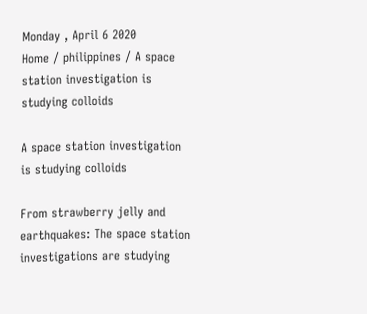Monday , April 6 2020
Home / philippines / A space station investigation is studying colloids

A space station investigation is studying colloids

From strawberry jelly and earthquakes: The space station investigations are studying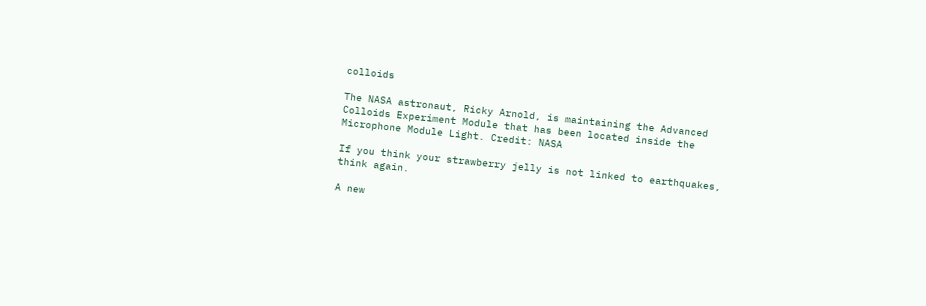colloids

The NASA astronaut, Ricky Arnold, is maintaining the Advanced Colloids Experiment Module that has been located inside the Microphone Module Light. Credit: NASA

If you think your strawberry jelly is not linked to earthquakes, think again.

A new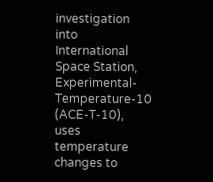investigation into International Space Station, Experimental-Temperature-10 (ACE-T-10), uses temperature changes to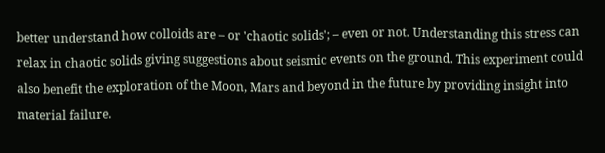better understand how colloids are – or 'chaotic solids'; – even or not. Understanding this stress can relax in chaotic solids giving suggestions about seismic events on the ground. This experiment could also benefit the exploration of the Moon, Mars and beyond in the future by providing insight into material failure.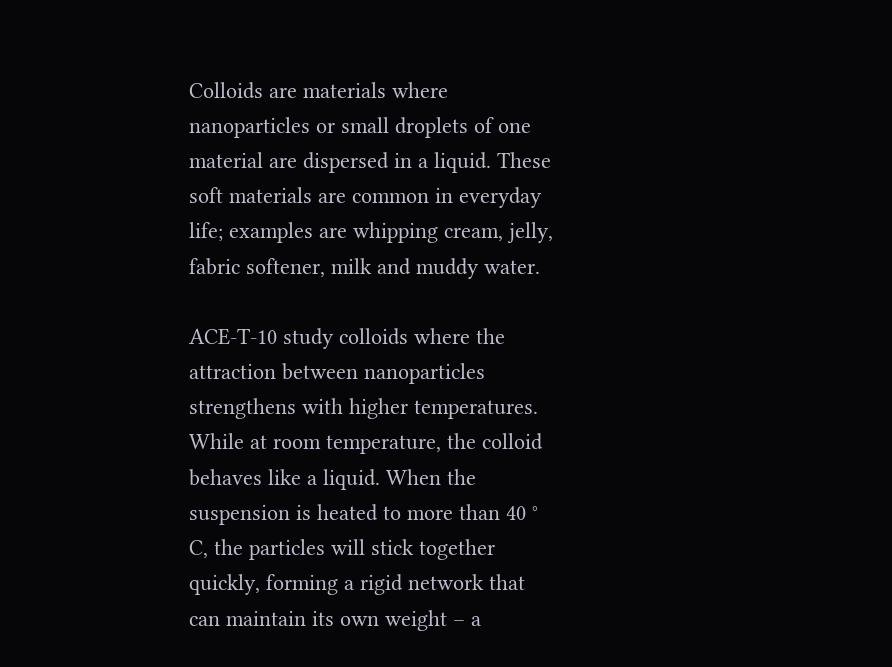Colloids are materials where nanoparticles or small droplets of one material are dispersed in a liquid. These soft materials are common in everyday life; examples are whipping cream, jelly, fabric softener, milk and muddy water.

ACE-T-10 study colloids where the attraction between nanoparticles strengthens with higher temperatures. While at room temperature, the colloid behaves like a liquid. When the suspension is heated to more than 40 ° C, the particles will stick together quickly, forming a rigid network that can maintain its own weight – a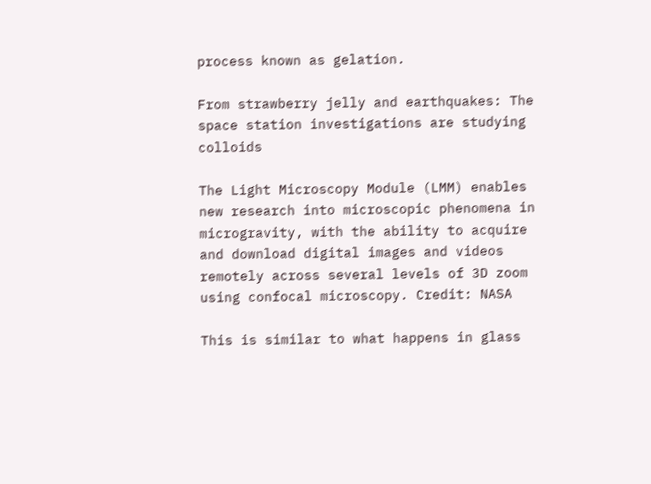process known as gelation.

From strawberry jelly and earthquakes: The space station investigations are studying colloids

The Light Microscopy Module (LMM) enables new research into microscopic phenomena in microgravity, with the ability to acquire and download digital images and videos remotely across several levels of 3D zoom using confocal microscopy. Credit: NASA

This is similar to what happens in glass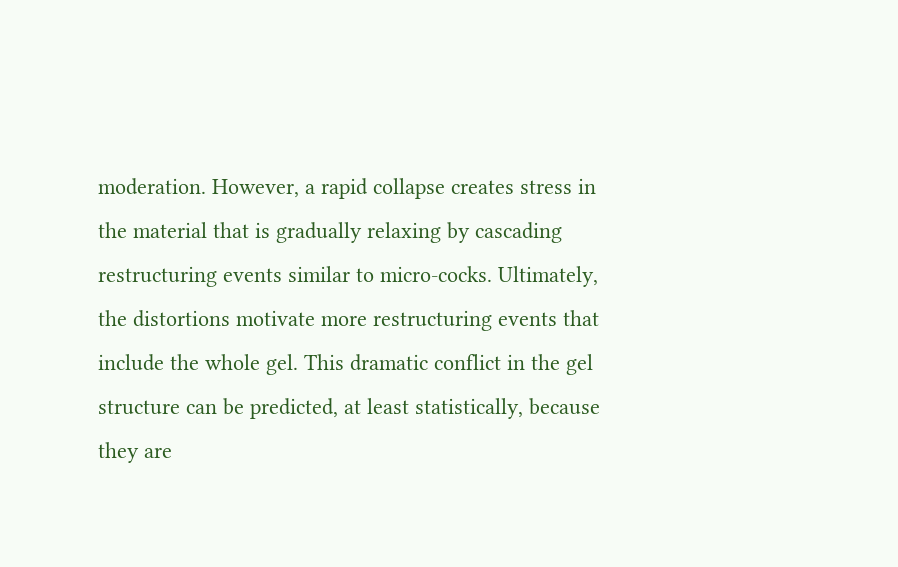moderation. However, a rapid collapse creates stress in the material that is gradually relaxing by cascading restructuring events similar to micro-cocks. Ultimately, the distortions motivate more restructuring events that include the whole gel. This dramatic conflict in the gel structure can be predicted, at least statistically, because they are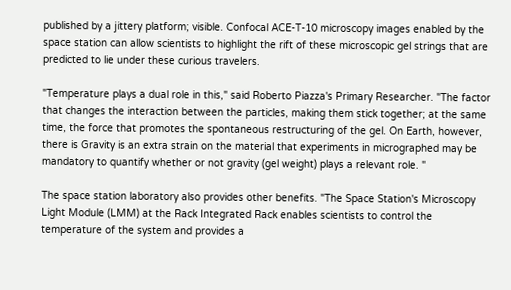published by a jittery platform; visible. Confocal ACE-T-10 microscopy images enabled by the space station can allow scientists to highlight the rift of these microscopic gel strings that are predicted to lie under these curious travelers.

"Temperature plays a dual role in this," said Roberto Piazza's Primary Researcher. "The factor that changes the interaction between the particles, making them stick together; at the same time, the force that promotes the spontaneous restructuring of the gel. On Earth, however, there is Gravity is an extra strain on the material that experiments in micrographed may be mandatory to quantify whether or not gravity (gel weight) plays a relevant role. "

The space station laboratory also provides other benefits. "The Space Station's Microscopy Light Module (LMM) at the Rack Integrated Rack enables scientists to control the temperature of the system and provides a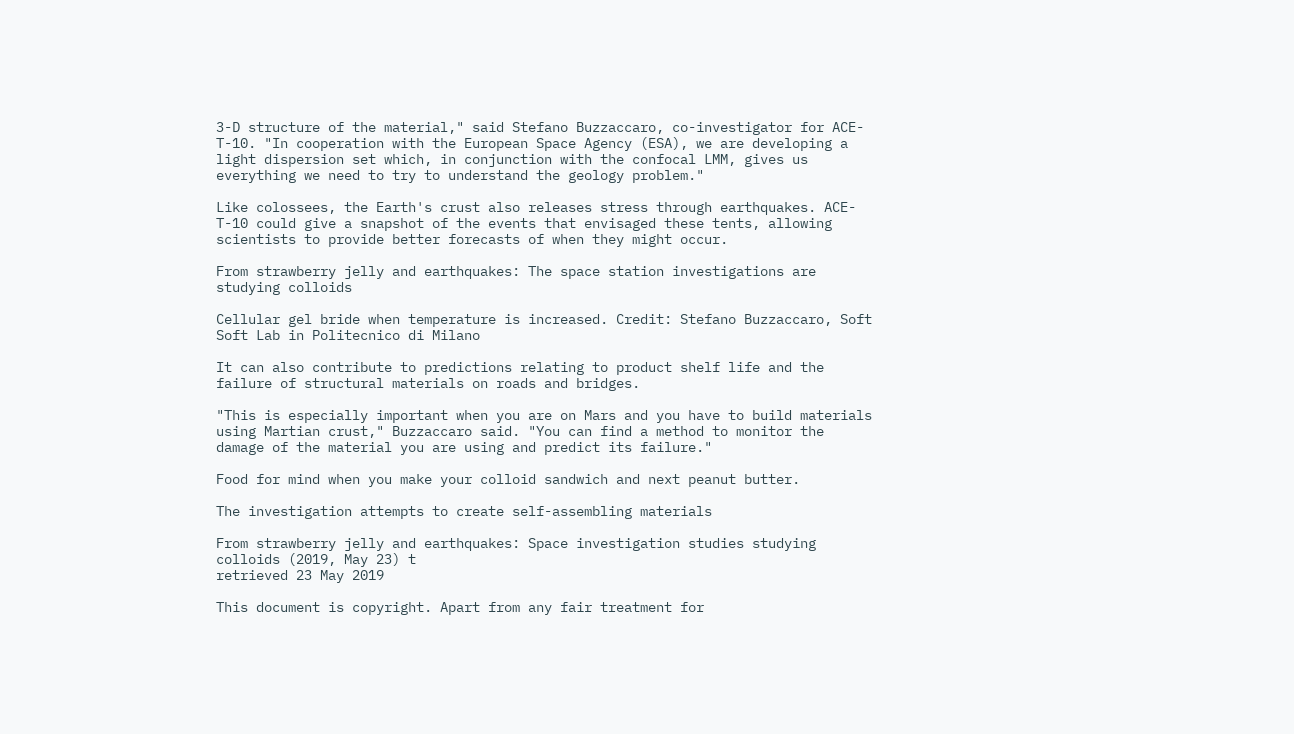3-D structure of the material," said Stefano Buzzaccaro, co-investigator for ACE- T-10. "In cooperation with the European Space Agency (ESA), we are developing a light dispersion set which, in conjunction with the confocal LMM, gives us everything we need to try to understand the geology problem."

Like colossees, the Earth's crust also releases stress through earthquakes. ACE-T-10 could give a snapshot of the events that envisaged these tents, allowing scientists to provide better forecasts of when they might occur.

From strawberry jelly and earthquakes: The space station investigations are studying colloids

Cellular gel bride when temperature is increased. Credit: Stefano Buzzaccaro, Soft Soft Lab in Politecnico di Milano

It can also contribute to predictions relating to product shelf life and the failure of structural materials on roads and bridges.

"This is especially important when you are on Mars and you have to build materials using Martian crust," Buzzaccaro said. "You can find a method to monitor the damage of the material you are using and predict its failure."

Food for mind when you make your colloid sandwich and next peanut butter.

The investigation attempts to create self-assembling materials

From strawberry jelly and earthquakes: Space investigation studies studying colloids (2019, May 23) t
retrieved 23 May 2019

This document is copyright. Apart from any fair treatment for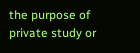the purpose of private study or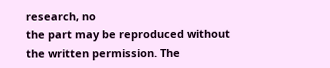research, no
the part may be reproduced without the written permission. The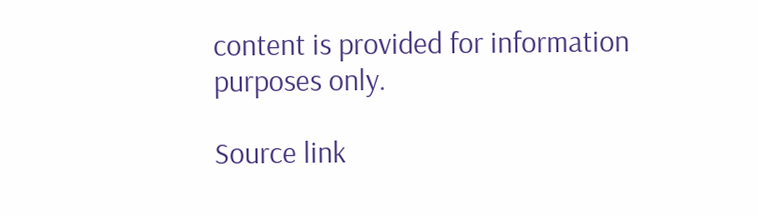content is provided for information purposes only.

Source link